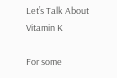Let’s Talk About Vitamin K

For some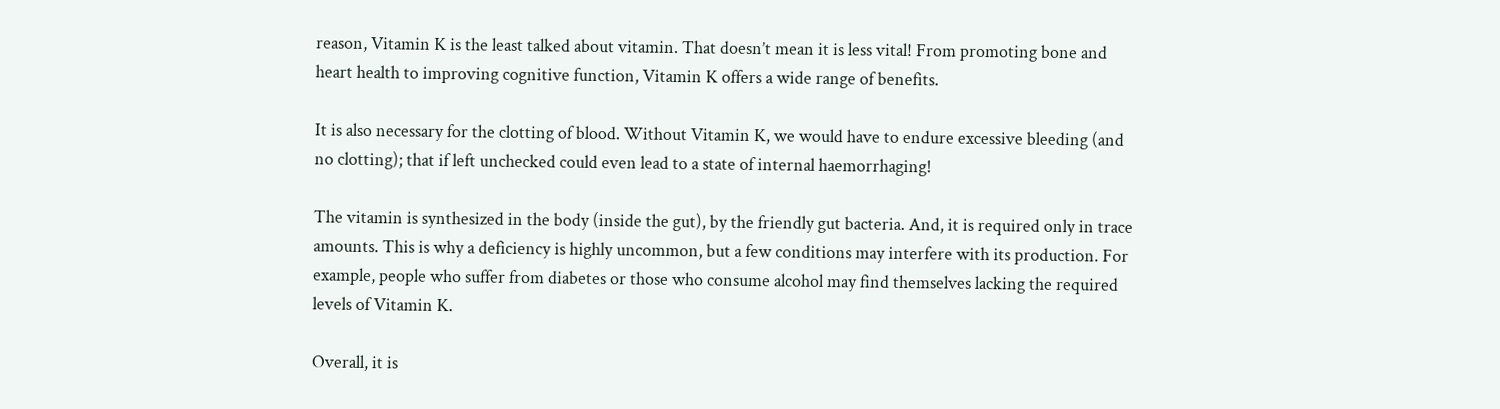reason, Vitamin K is the least talked about vitamin. That doesn’t mean it is less vital! From promoting bone and heart health to improving cognitive function, Vitamin K offers a wide range of benefits.

It is also necessary for the clotting of blood. Without Vitamin K, we would have to endure excessive bleeding (and no clotting); that if left unchecked could even lead to a state of internal haemorrhaging!

The vitamin is synthesized in the body (inside the gut), by the friendly gut bacteria. And, it is required only in trace amounts. This is why a deficiency is highly uncommon, but a few conditions may interfere with its production. For example, people who suffer from diabetes or those who consume alcohol may find themselves lacking the required levels of Vitamin K.

Overall, it is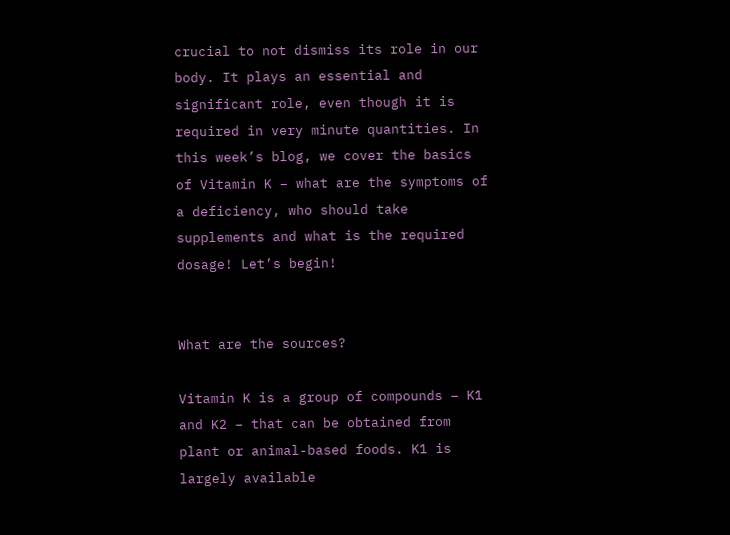crucial to not dismiss its role in our body. It plays an essential and significant role, even though it is required in very minute quantities. In this week’s blog, we cover the basics of Vitamin K – what are the symptoms of a deficiency, who should take supplements and what is the required dosage! Let’s begin!


What are the sources?

Vitamin K is a group of compounds – K1 and K2 – that can be obtained from plant or animal-based foods. K1 is largely available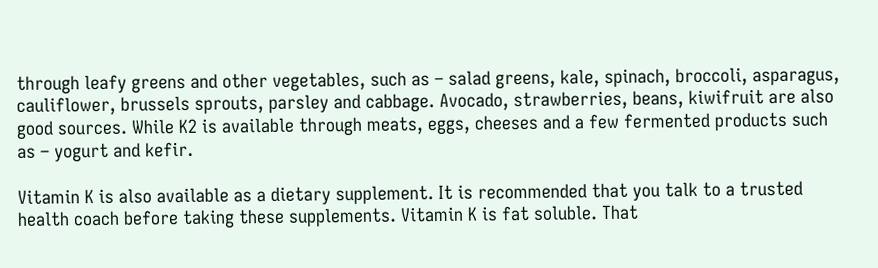through leafy greens and other vegetables, such as – salad greens, kale, spinach, broccoli, asparagus, cauliflower, brussels sprouts, parsley and cabbage. Avocado, strawberries, beans, kiwifruit are also good sources. While K2 is available through meats, eggs, cheeses and a few fermented products such as – yogurt and kefir.

Vitamin K is also available as a dietary supplement. It is recommended that you talk to a trusted health coach before taking these supplements. Vitamin K is fat soluble. That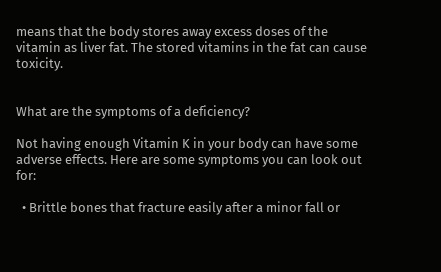means that the body stores away excess doses of the vitamin as liver fat. The stored vitamins in the fat can cause toxicity.


What are the symptoms of a deficiency?

Not having enough Vitamin K in your body can have some adverse effects. Here are some symptoms you can look out for:

  • Brittle bones that fracture easily after a minor fall or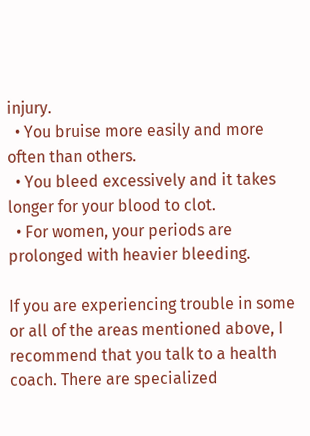injury.
  • You bruise more easily and more often than others.
  • You bleed excessively and it takes longer for your blood to clot.
  • For women, your periods are prolonged with heavier bleeding.

If you are experiencing trouble in some or all of the areas mentioned above, I recommend that you talk to a health coach. There are specialized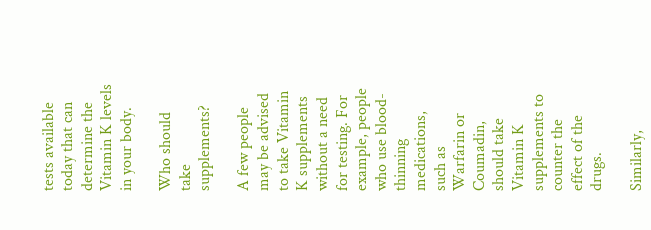tests available today that can determine the Vitamin K levels in your body.

Who should take supplements?

A few people may be advised to take Vitamin K supplements without a need for testing. For example, people who use blood-thinning medications, such as Warfarin or Coumadin, should take Vitamin K supplements to counter the effect of the drugs.

Similarly,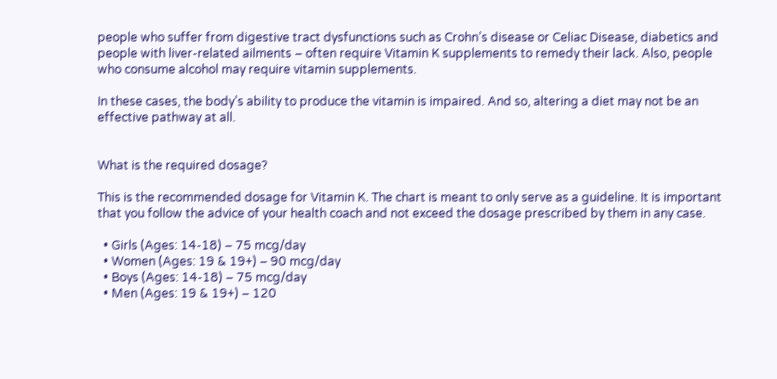people who suffer from digestive tract dysfunctions such as Crohn’s disease or Celiac Disease, diabetics and people with liver-related ailments – often require Vitamin K supplements to remedy their lack. Also, people who consume alcohol may require vitamin supplements.

In these cases, the body’s ability to produce the vitamin is impaired. And so, altering a diet may not be an effective pathway at all.


What is the required dosage?

This is the recommended dosage for Vitamin K. The chart is meant to only serve as a guideline. It is important that you follow the advice of your health coach and not exceed the dosage prescribed by them in any case.

  • Girls (Ages: 14-18) – 75 mcg/day
  • Women (Ages: 19 & 19+) – 90 mcg/day
  • Boys (Ages: 14-18) – 75 mcg/day
  • Men (Ages: 19 & 19+) – 120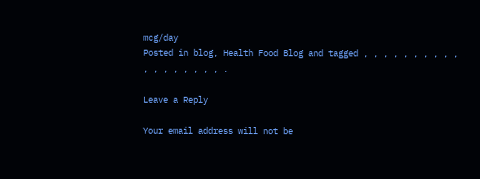mcg/day
Posted in blog, Health Food Blog and tagged , , , , , , , , , , , , , , , , , , .

Leave a Reply

Your email address will not be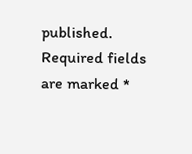published. Required fields are marked *